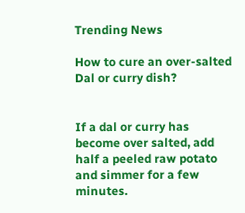Trending News

How to cure an over-salted Dal or curry dish?


If a dal or curry has become over salted, add half a peeled raw potato and simmer for a few minutes.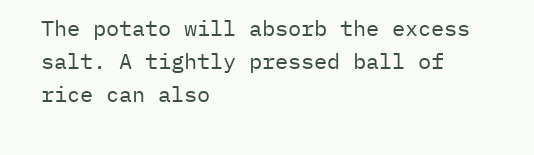The potato will absorb the excess salt. A tightly pressed ball of rice can also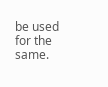be used for the same.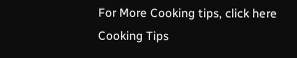For More Cooking tips, click here Cooking Tips